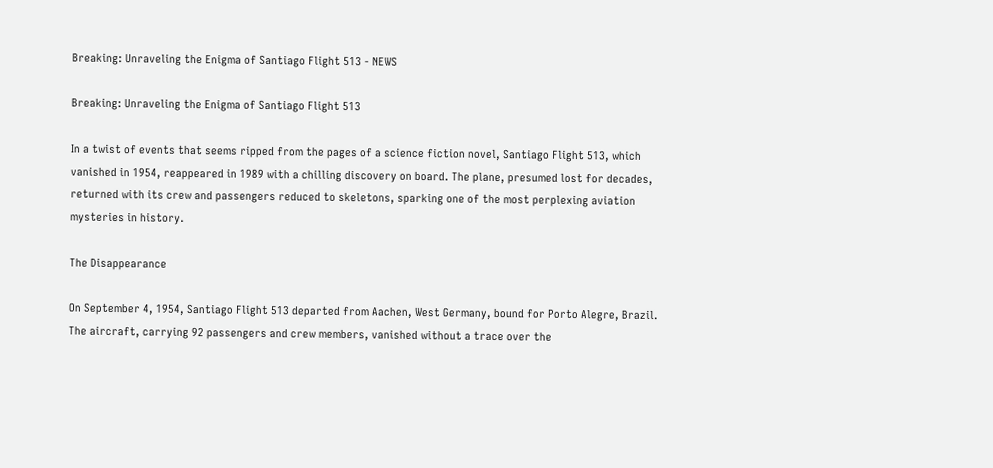Breaking: Unraveling the Enigma of Santiago Flight 513 - NEWS

Breaking: Unraveling the Enigma of Santiago Flight 513

In a twist of events that seems ripped from the pages of a science fiction novel, Santiago Flight 513, which vanished in 1954, reappeared in 1989 with a chilling discovery on board. The plane, presumed lost for decades, returned with its crew and passengers reduced to skeletons, sparking one of the most perplexing aviation mysteries in history.

The Disappearance

On September 4, 1954, Santiago Flight 513 departed from Aachen, West Germany, bound for Porto Alegre, Brazil. The aircraft, carrying 92 passengers and crew members, vanished without a trace over the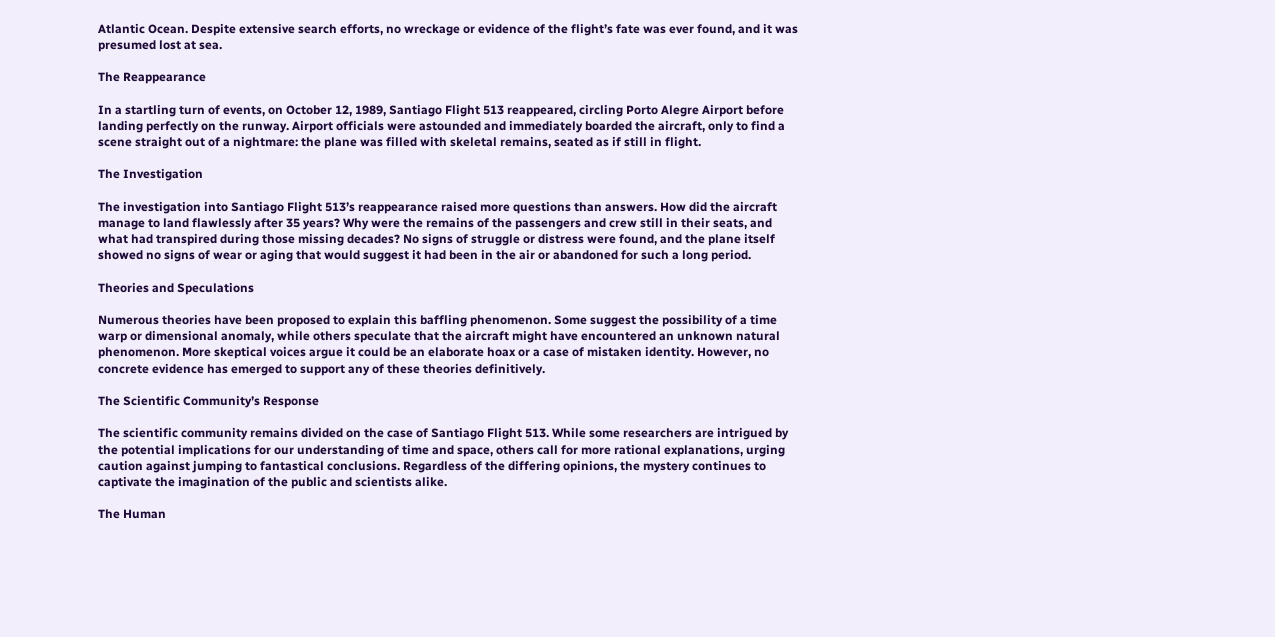Atlantic Ocean. Despite extensive search efforts, no wreckage or evidence of the flight’s fate was ever found, and it was presumed lost at sea.

The Reappearance

In a startling turn of events, on October 12, 1989, Santiago Flight 513 reappeared, circling Porto Alegre Airport before landing perfectly on the runway. Airport officials were astounded and immediately boarded the aircraft, only to find a scene straight out of a nightmare: the plane was filled with skeletal remains, seated as if still in flight.

The Investigation

The investigation into Santiago Flight 513’s reappearance raised more questions than answers. How did the aircraft manage to land flawlessly after 35 years? Why were the remains of the passengers and crew still in their seats, and what had transpired during those missing decades? No signs of struggle or distress were found, and the plane itself showed no signs of wear or aging that would suggest it had been in the air or abandoned for such a long period.

Theories and Speculations

Numerous theories have been proposed to explain this baffling phenomenon. Some suggest the possibility of a time warp or dimensional anomaly, while others speculate that the aircraft might have encountered an unknown natural phenomenon. More skeptical voices argue it could be an elaborate hoax or a case of mistaken identity. However, no concrete evidence has emerged to support any of these theories definitively.

The Scientific Community’s Response

The scientific community remains divided on the case of Santiago Flight 513. While some researchers are intrigued by the potential implications for our understanding of time and space, others call for more rational explanations, urging caution against jumping to fantastical conclusions. Regardless of the differing opinions, the mystery continues to captivate the imagination of the public and scientists alike.

The Human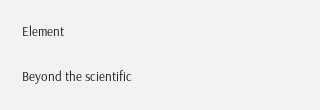Element

Beyond the scientific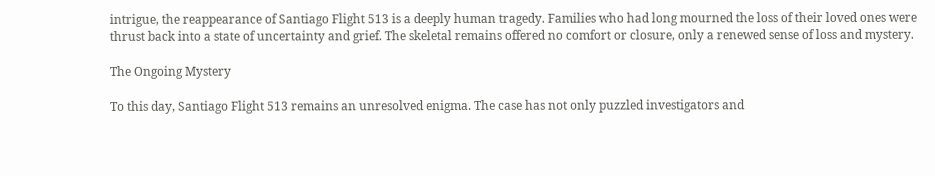intrigue, the reappearance of Santiago Flight 513 is a deeply human tragedy. Families who had long mourned the loss of their loved ones were thrust back into a state of uncertainty and grief. The skeletal remains offered no comfort or closure, only a renewed sense of loss and mystery.

The Ongoing Mystery

To this day, Santiago Flight 513 remains an unresolved enigma. The case has not only puzzled investigators and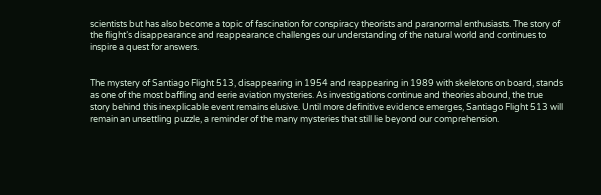scientists but has also become a topic of fascination for conspiracy theorists and paranormal enthusiasts. The story of the flight’s disappearance and reappearance challenges our understanding of the natural world and continues to inspire a quest for answers.


The mystery of Santiago Flight 513, disappearing in 1954 and reappearing in 1989 with skeletons on board, stands as one of the most baffling and eerie aviation mysteries. As investigations continue and theories abound, the true story behind this inexplicable event remains elusive. Until more definitive evidence emerges, Santiago Flight 513 will remain an unsettling puzzle, a reminder of the many mysteries that still lie beyond our comprehension.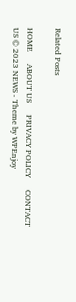Related Posts

HOME      ABOUT US      PRIVACY POLICY      CONTACT US © 2023 NEWS - Theme by WPEnjoy